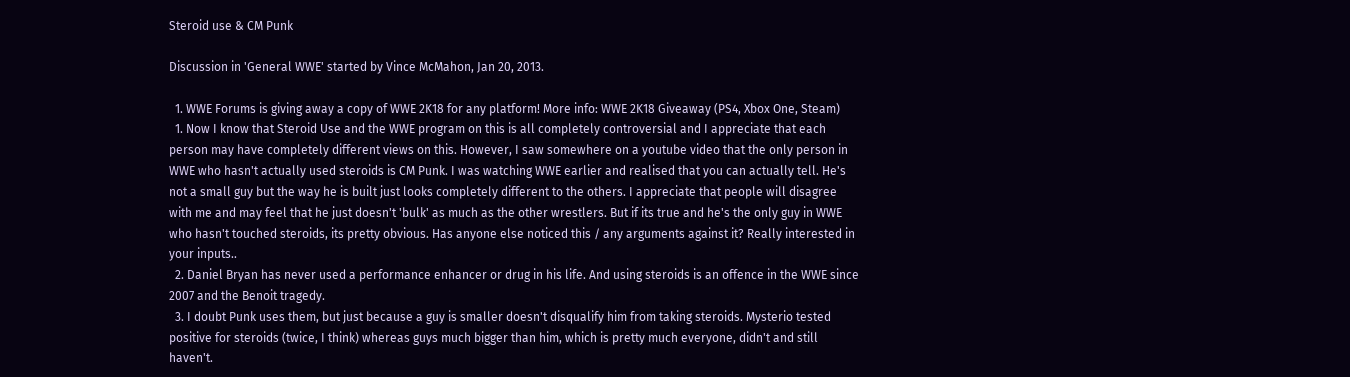Steroid use & CM Punk

Discussion in 'General WWE' started by Vince McMahon, Jan 20, 2013.

  1. WWE Forums is giving away a copy of WWE 2K18 for any platform! More info: WWE 2K18 Giveaway (PS4, Xbox One, Steam)
  1. Now I know that Steroid Use and the WWE program on this is all completely controversial and I appreciate that each person may have completely different views on this. However, I saw somewhere on a youtube video that the only person in WWE who hasn't actually used steroids is CM Punk. I was watching WWE earlier and realised that you can actually tell. He's not a small guy but the way he is built just looks completely different to the others. I appreciate that people will disagree with me and may feel that he just doesn't 'bulk' as much as the other wrestlers. But if its true and he's the only guy in WWE who hasn't touched steroids, its pretty obvious. Has anyone else noticed this / any arguments against it? Really interested in your inputs..
  2. Daniel Bryan has never used a performance enhancer or drug in his life. And using steroids is an offence in the WWE since 2007 and the Benoit tragedy.
  3. I doubt Punk uses them, but just because a guy is smaller doesn't disqualify him from taking steroids. Mysterio tested positive for steroids (twice, I think) whereas guys much bigger than him, which is pretty much everyone, didn't and still haven't.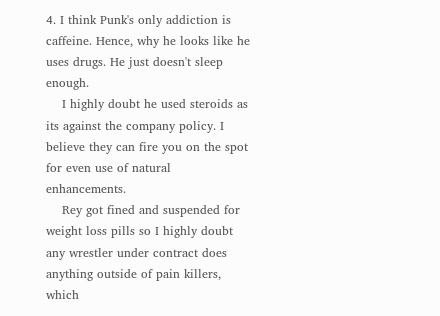4. I think Punk's only addiction is caffeine. Hence, why he looks like he uses drugs. He just doesn't sleep enough.
    I highly doubt he used steroids as its against the company policy. I believe they can fire you on the spot for even use of natural enhancements.
    Rey got fined and suspended for weight loss pills so I highly doubt any wrestler under contract does anything outside of pain killers, which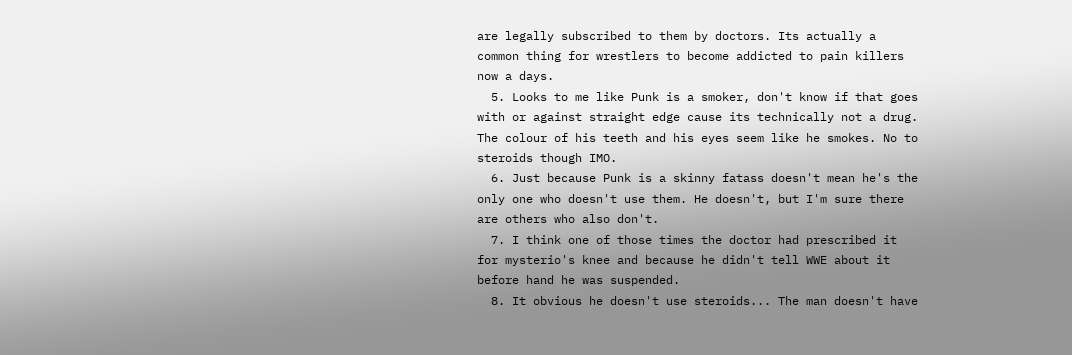are legally subscribed to them by doctors. Its actually a common thing for wrestlers to become addicted to pain killers now a days.
  5. Looks to me like Punk is a smoker, don't know if that goes with or against straight edge cause its technically not a drug. The colour of his teeth and his eyes seem like he smokes. No to steroids though IMO.
  6. Just because Punk is a skinny fatass doesn't mean he's the only one who doesn't use them. He doesn't, but I'm sure there are others who also don't.
  7. I think one of those times the doctor had prescribed it for mysterio's knee and because he didn't tell WWE about it before hand he was suspended.
  8. It obvious he doesn't use steroids... The man doesn't have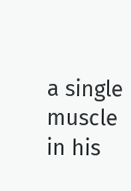a single muscle in his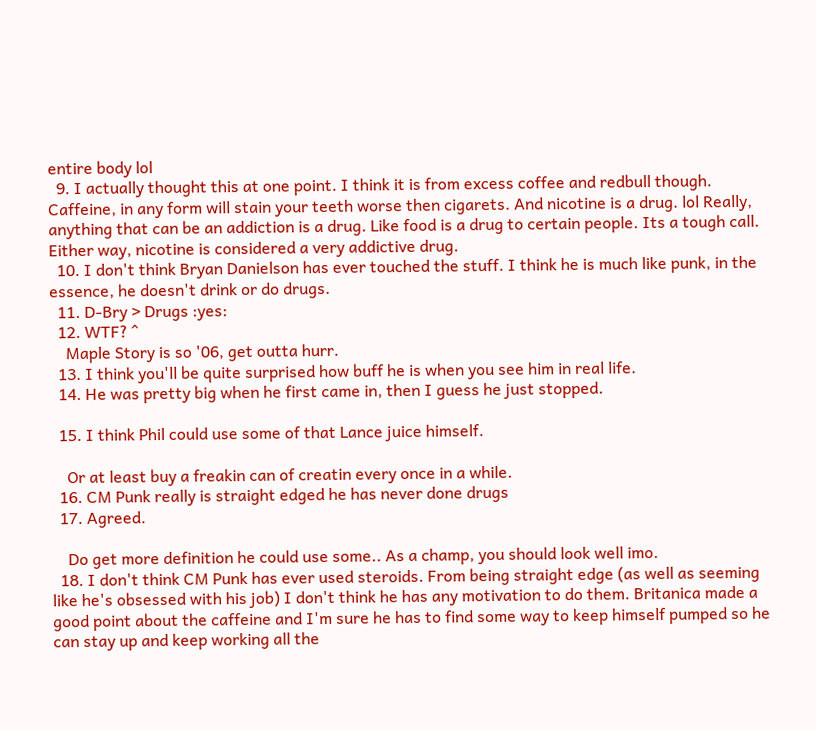entire body lol
  9. I actually thought this at one point. I think it is from excess coffee and redbull though. Caffeine, in any form will stain your teeth worse then cigarets. And nicotine is a drug. lol Really, anything that can be an addiction is a drug. Like food is a drug to certain people. Its a tough call. Either way, nicotine is considered a very addictive drug.
  10. I don't think Bryan Danielson has ever touched the stuff. I think he is much like punk, in the essence, he doesn't drink or do drugs.
  11. D-Bry > Drugs :yes:
  12. WTF? ^
    Maple Story is so '06, get outta hurr.
  13. I think you'll be quite surprised how buff he is when you see him in real life.
  14. He was pretty big when he first came in, then I guess he just stopped.

  15. I think Phil could use some of that Lance juice himself.

    Or at least buy a freakin can of creatin every once in a while.
  16. CM Punk really is straight edged he has never done drugs
  17. Agreed.

    Do get more definition he could use some.. As a champ, you should look well imo.
  18. I don't think CM Punk has ever used steroids. From being straight edge (as well as seeming like he's obsessed with his job) I don't think he has any motivation to do them. Britanica made a good point about the caffeine and I'm sure he has to find some way to keep himself pumped so he can stay up and keep working all the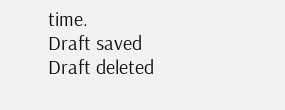time.
Draft saved Draft deleted